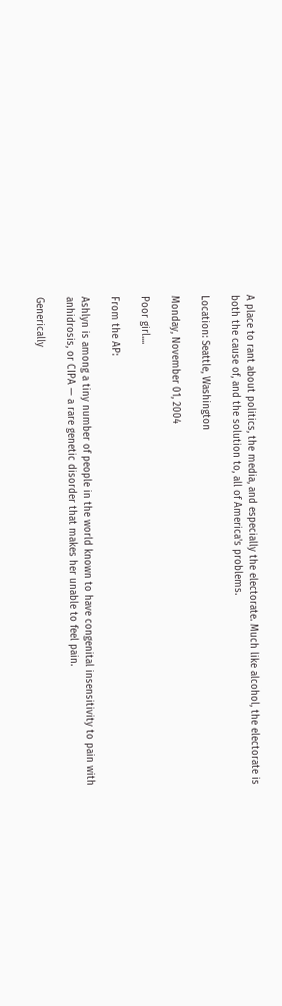A place to rant about politics, the media, and especially the electorate. Much like alcohol, the electorate is both the cause of, and the solution to, all of America's problems.

Location: Seattle, Washington

Monday, November 01, 2004

Poor girl....

From the AP:

Ashlyn is among a tiny number of people in the world known to have congenital insensitivity to pain with anhidrosis, or CIPA — a rare genetic disorder that makes her unable to feel pain.

Generically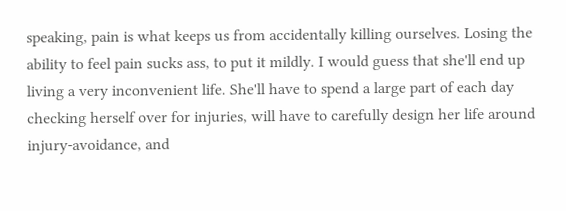speaking, pain is what keeps us from accidentally killing ourselves. Losing the ability to feel pain sucks ass, to put it mildly. I would guess that she'll end up living a very inconvenient life. She'll have to spend a large part of each day checking herself over for injuries, will have to carefully design her life around injury-avoidance, and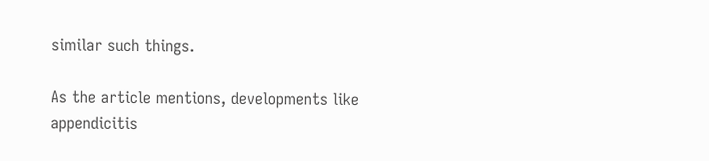similar such things.

As the article mentions, developments like appendicitis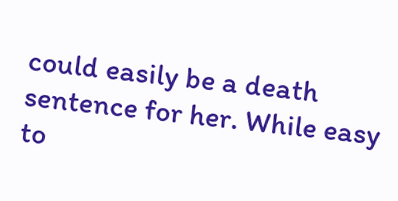could easily be a death sentence for her. While easy to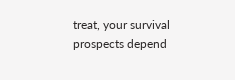treat, your survival prospects depend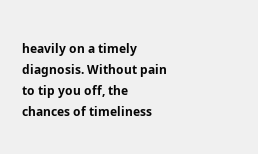heavily on a timely diagnosis. Without pain to tip you off, the chances of timeliness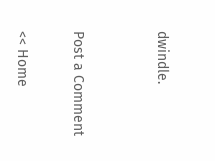dwindle.


Post a Comment

<< Home